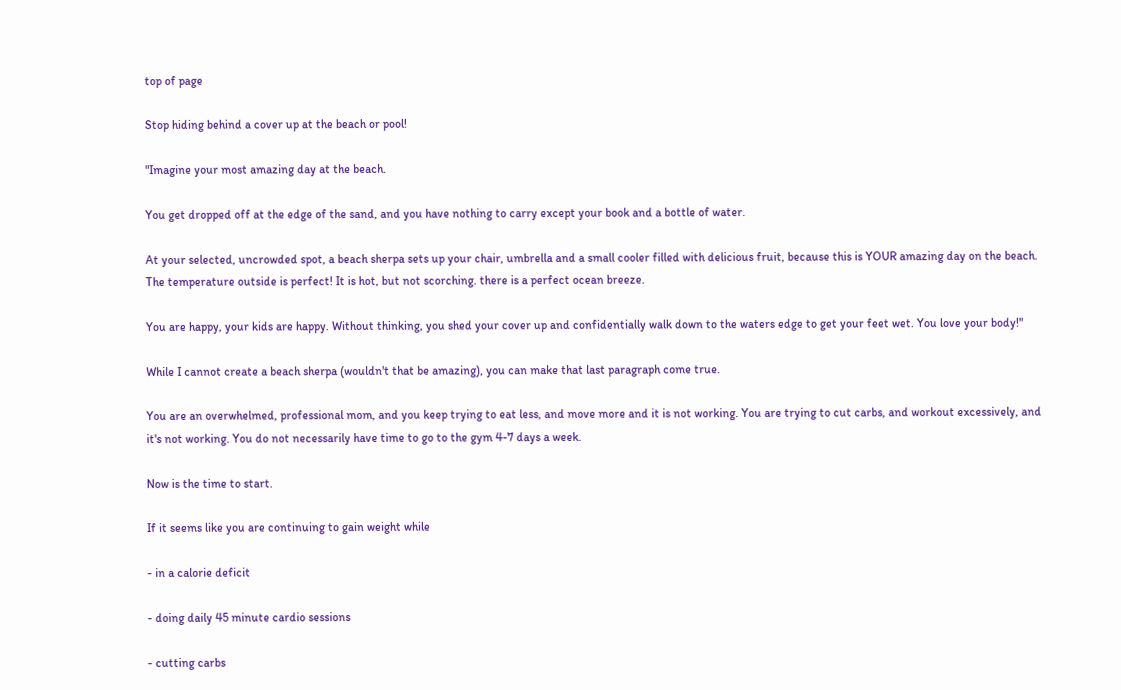top of page

Stop hiding behind a cover up at the beach or pool!

"Imagine your most amazing day at the beach.

You get dropped off at the edge of the sand, and you have nothing to carry except your book and a bottle of water.

At your selected, uncrowded spot, a beach sherpa sets up your chair, umbrella and a small cooler filled with delicious fruit, because this is YOUR amazing day on the beach. The temperature outside is perfect! It is hot, but not scorching. there is a perfect ocean breeze.

You are happy, your kids are happy. Without thinking, you shed your cover up and confidentially walk down to the waters edge to get your feet wet. You love your body!"

While I cannot create a beach sherpa (wouldn't that be amazing), you can make that last paragraph come true.

You are an overwhelmed, professional mom, and you keep trying to eat less, and move more and it is not working. You are trying to cut carbs, and workout excessively, and it's not working. You do not necessarily have time to go to the gym 4-7 days a week.

Now is the time to start.

If it seems like you are continuing to gain weight while

- in a calorie deficit

- doing daily 45 minute cardio sessions

- cutting carbs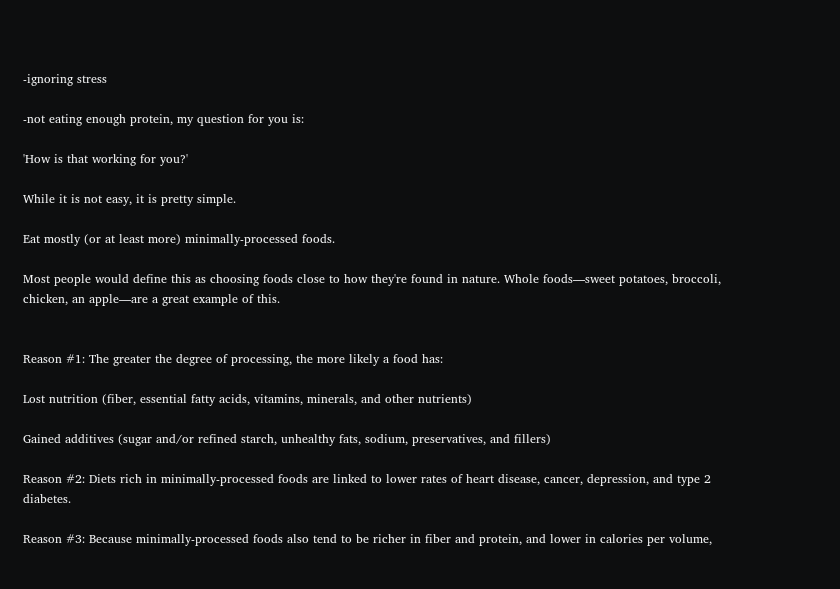-ignoring stress

-not eating enough protein, my question for you is:

'How is that working for you?'

While it is not easy, it is pretty simple.

Eat mostly (or at least more) minimally-processed foods.

Most people would define this as choosing foods close to how they're found in nature. Whole foods—sweet potatoes, broccoli, chicken, an apple—are a great example of this.


Reason #1: The greater the degree of processing, the more likely a food has:

Lost nutrition (fiber, essential fatty acids, vitamins, minerals, and other nutrients)

Gained additives (sugar and/or refined starch, unhealthy fats, sodium, preservatives, and fillers)

Reason #2: Diets rich in minimally-processed foods are linked to lower rates of heart disease, cancer, depression, and type 2 diabetes.

Reason #3: Because minimally-processed foods also tend to be richer in fiber and protein, and lower in calories per volume,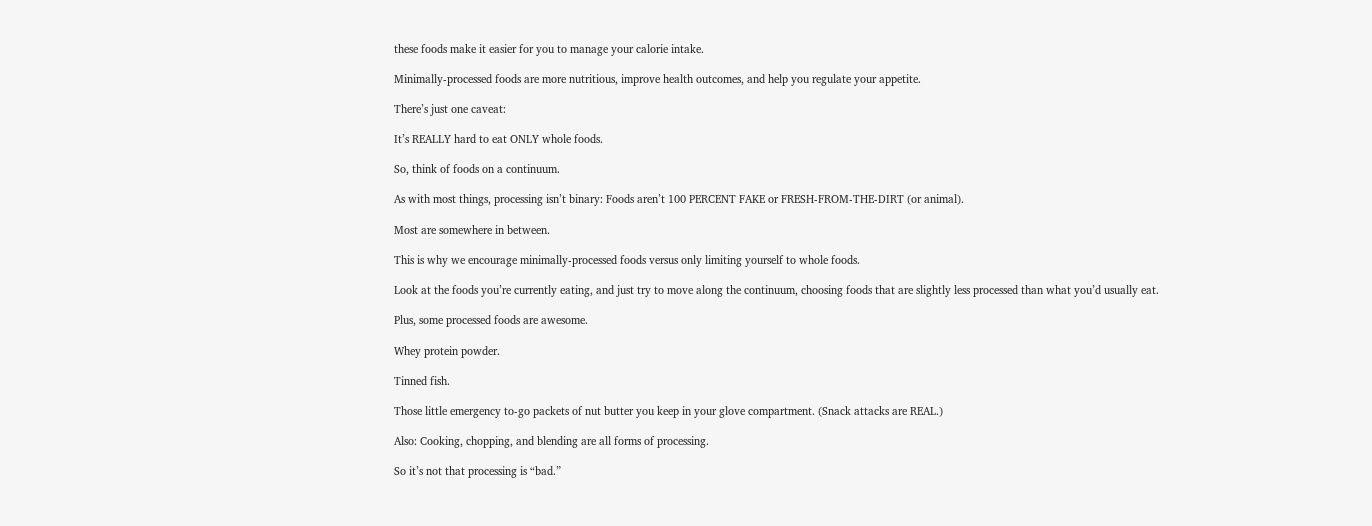these foods make it easier for you to manage your calorie intake.

Minimally-processed foods are more nutritious, improve health outcomes, and help you regulate your appetite.

There’s just one caveat:

It’s REALLY hard to eat ONLY whole foods.

So, think of foods on a continuum.

As with most things, processing isn’t binary: Foods aren’t 100 PERCENT FAKE or FRESH-FROM-THE-DIRT (or animal).

Most are somewhere in between.

This is why we encourage minimally-processed foods versus only limiting yourself to whole foods.

Look at the foods you’re currently eating, and just try to move along the continuum, choosing foods that are slightly less processed than what you’d usually eat.

Plus, some processed foods are awesome.

Whey protein powder.

Tinned fish.

Those little emergency to-go packets of nut butter you keep in your glove compartment. (Snack attacks are REAL.)

Also: Cooking, chopping, and blending are all forms of processing.

So it’s not that processing is “bad.”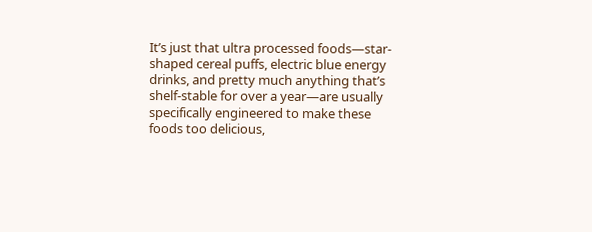It’s just that ultra processed foods—star-shaped cereal puffs, electric blue energy drinks, and pretty much anything that’s shelf-stable for over a year—are usually specifically engineered to make these foods too delicious,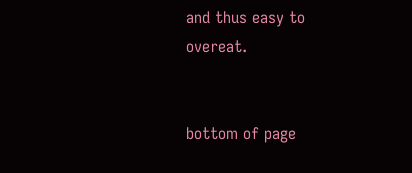and thus easy to overeat.


bottom of page